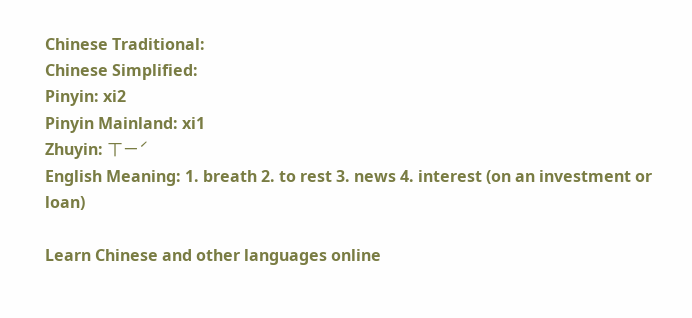Chinese Traditional:
Chinese Simplified:
Pinyin: xi2
Pinyin Mainland: xi1
Zhuyin: ㄒㄧˊ
English Meaning: 1. breath 2. to rest 3. news 4. interest (on an investment or loan)

Learn Chinese and other languages online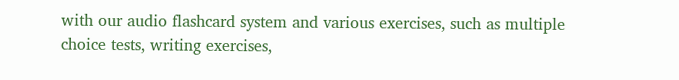with our audio flashcard system and various exercises, such as multiple choice tests, writing exercises,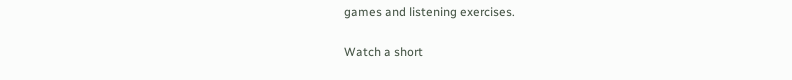games and listening exercises.

Watch a short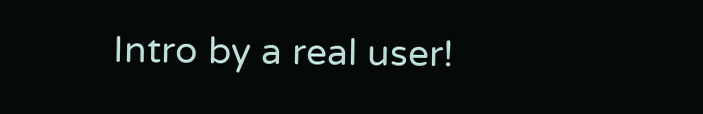Intro by a real user!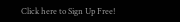Click here to Sign Up Free!